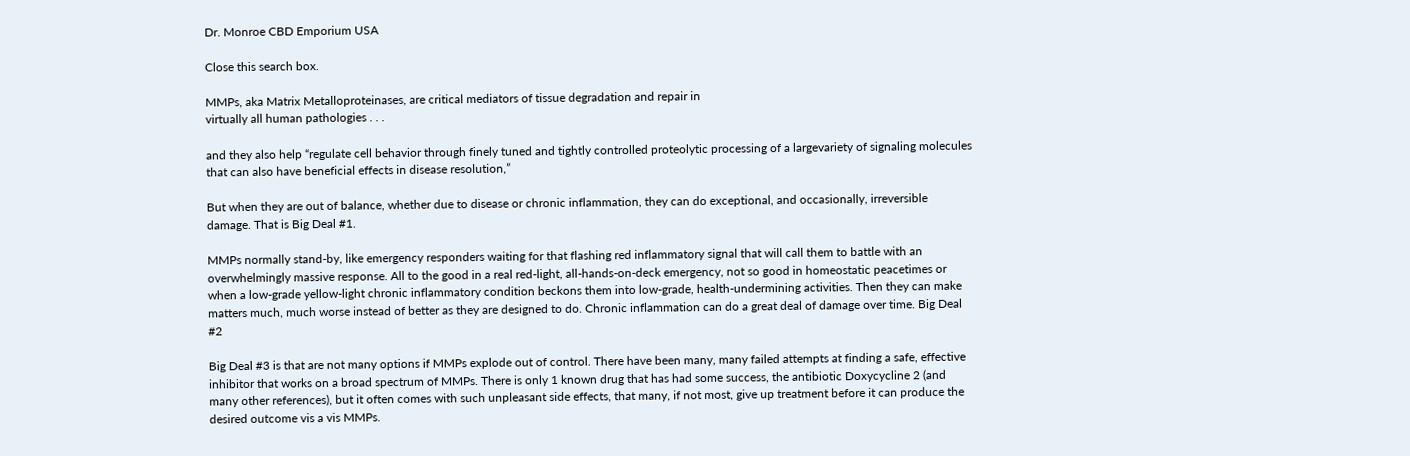Dr. Monroe CBD Emporium USA

Close this search box.

MMPs, aka Matrix Metalloproteinases, are critical mediators of tissue degradation and repair in
virtually all human pathologies . . .

and they also help “regulate cell behavior through finely tuned and tightly controlled proteolytic processing of a largevariety of signaling molecules that can also have beneficial effects in disease resolution,”

But when they are out of balance, whether due to disease or chronic inflammation, they can do exceptional, and occasionally, irreversible damage. That is Big Deal #1.

MMPs normally stand-by, like emergency responders waiting for that flashing red inflammatory signal that will call them to battle with an overwhelmingly massive response. All to the good in a real red-light, all-hands-on-deck emergency, not so good in homeostatic peacetimes or when a low-grade yellow-light chronic inflammatory condition beckons them into low-grade, health-undermining activities. Then they can make matters much, much worse instead of better as they are designed to do. Chronic inflammation can do a great deal of damage over time. Big Deal #2

Big Deal #3 is that are not many options if MMPs explode out of control. There have been many, many failed attempts at finding a safe, effective inhibitor that works on a broad spectrum of MMPs. There is only 1 known drug that has had some success, the antibiotic Doxycycline 2 (and many other references), but it often comes with such unpleasant side effects, that many, if not most, give up treatment before it can produce the desired outcome vis a vis MMPs.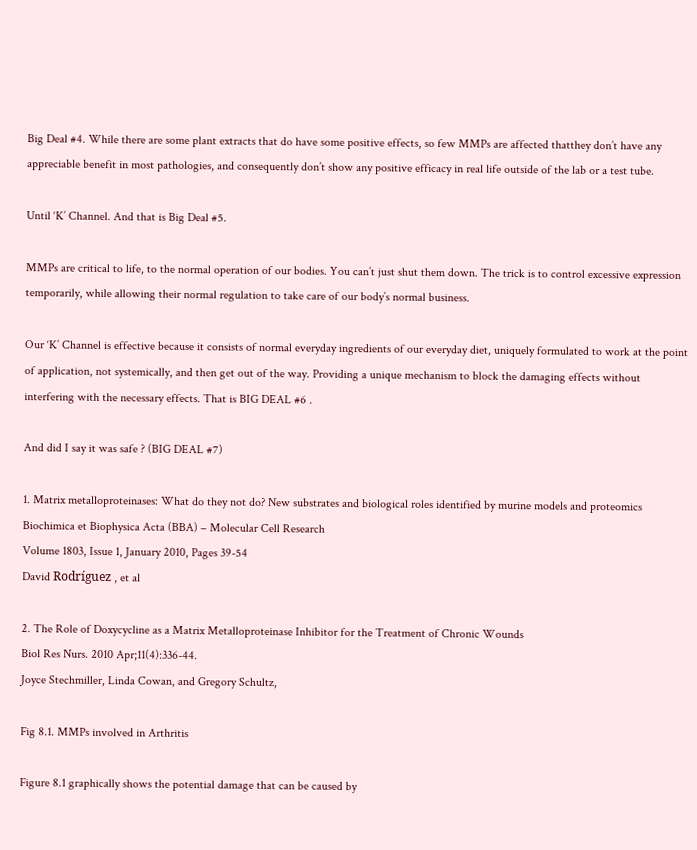Big Deal #4. While there are some plant extracts that do have some positive effects, so few MMPs are affected thatthey don’t have any appreciable benefit in most pathologies, and consequently don’t show any positive efficacy in real life outside of the lab or a test tube.

Until ‘K’ Channel. And that is Big Deal #5.

MMPs are critical to life, to the normal operation of our bodies. You can’t just shut them down. The trick is to control excessive expression temporarily, while allowing their normal regulation to take care of our body’s normal business.

Our ‘K’ Channel is effective because it consists of normal everyday ingredients of our everyday diet, uniquely formulated to work at the point of application, not systemically, and then get out of the way. Providing a unique mechanism to block the damaging effects without interfering with the necessary effects. That is BIG DEAL #6 .

And did I say it was safe ? (BIG DEAL #7)

1. Matrix metalloproteinases: What do they not do? New substrates and biological roles identified by murine models and proteomics
Biochimica et Biophysica Acta (BBA) – Molecular Cell Research
Volume 1803, Issue 1, January 2010, Pages 39-54
David Rodríguez , et al

2. The Role of Doxycycline as a Matrix Metalloproteinase Inhibitor for the Treatment of Chronic Wounds
Biol Res Nurs. 2010 Apr;11(4):336-44.
Joyce Stechmiller, Linda Cowan, and Gregory Schultz,

Fig 8.1. MMPs involved in Arthritis

Figure 8.1 graphically shows the potential damage that can be caused by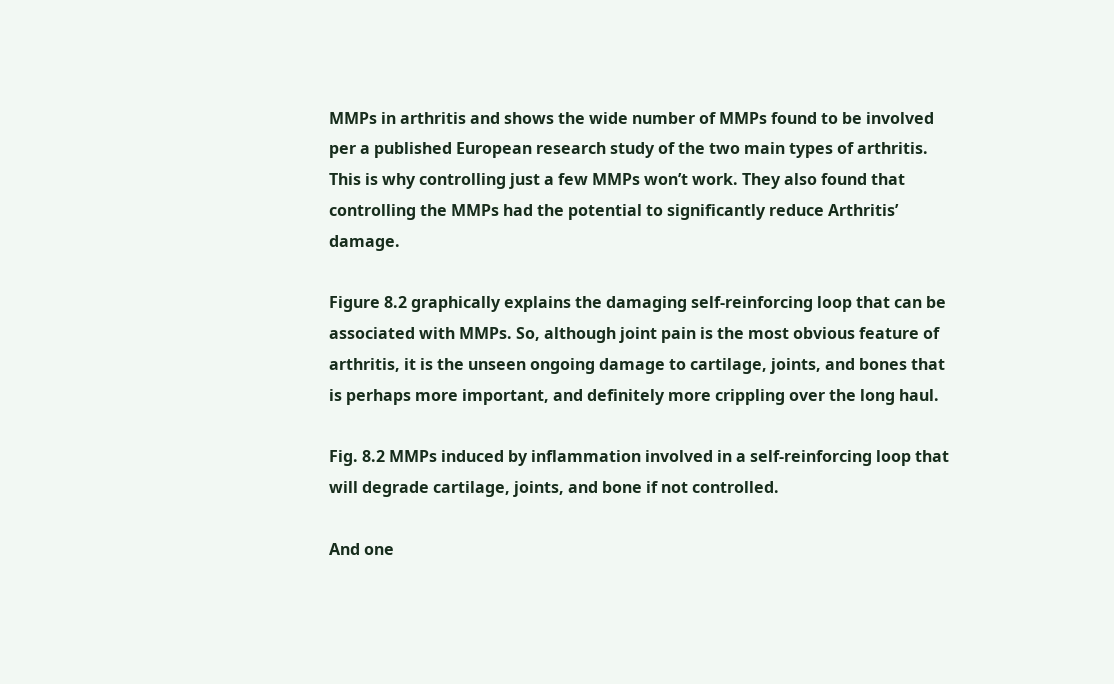MMPs in arthritis and shows the wide number of MMPs found to be involved per a published European research study of the two main types of arthritis. This is why controlling just a few MMPs won’t work. They also found that controlling the MMPs had the potential to significantly reduce Arthritis’ damage.

Figure 8.2 graphically explains the damaging self-reinforcing loop that can be associated with MMPs. So, although joint pain is the most obvious feature of arthritis, it is the unseen ongoing damage to cartilage, joints, and bones that is perhaps more important, and definitely more crippling over the long haul.

Fig. 8.2 MMPs induced by inflammation involved in a self-reinforcing loop that will degrade cartilage, joints, and bone if not controlled.

And one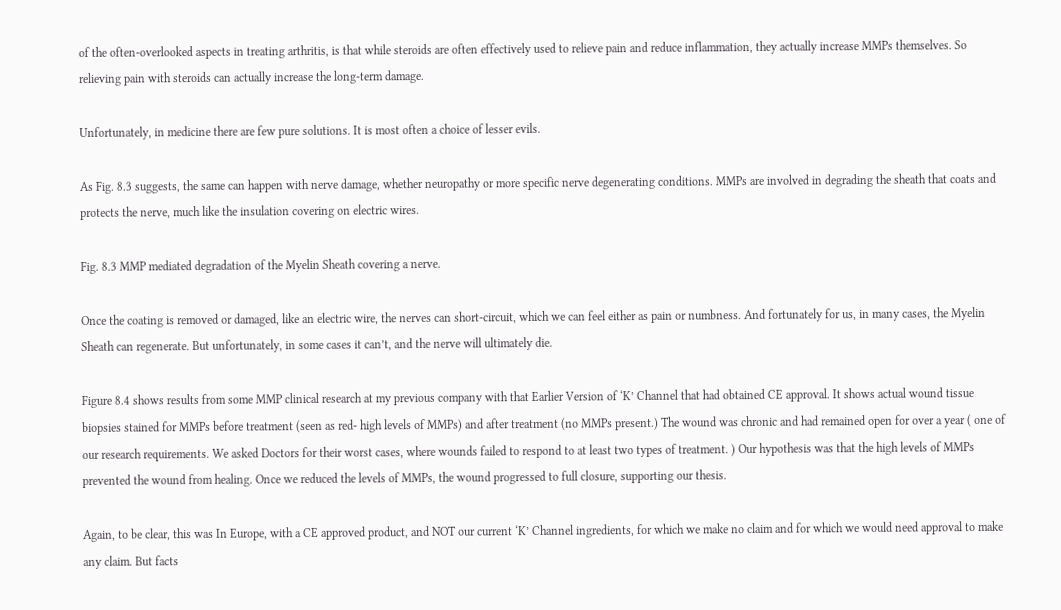of the often-overlooked aspects in treating arthritis, is that while steroids are often effectively used to relieve pain and reduce inflammation, they actually increase MMPs themselves. So relieving pain with steroids can actually increase the long-term damage.

Unfortunately, in medicine there are few pure solutions. It is most often a choice of lesser evils.

As Fig. 8.3 suggests, the same can happen with nerve damage, whether neuropathy or more specific nerve degenerating conditions. MMPs are involved in degrading the sheath that coats and protects the nerve, much like the insulation covering on electric wires.

Fig. 8.3 MMP mediated degradation of the Myelin Sheath covering a nerve.

Once the coating is removed or damaged, like an electric wire, the nerves can short-circuit, which we can feel either as pain or numbness. And fortunately for us, in many cases, the Myelin Sheath can regenerate. But unfortunately, in some cases it can’t, and the nerve will ultimately die.

Figure 8.4 shows results from some MMP clinical research at my previous company with that Earlier Version of ‘K’ Channel that had obtained CE approval. It shows actual wound tissue biopsies stained for MMPs before treatment (seen as red- high levels of MMPs) and after treatment (no MMPs present.) The wound was chronic and had remained open for over a year ( one of our research requirements. We asked Doctors for their worst cases, where wounds failed to respond to at least two types of treatment. ) Our hypothesis was that the high levels of MMPs prevented the wound from healing. Once we reduced the levels of MMPs, the wound progressed to full closure, supporting our thesis.

Again, to be clear, this was In Europe, with a CE approved product, and NOT our current ‘K’ Channel ingredients, for which we make no claim and for which we would need approval to make any claim. But facts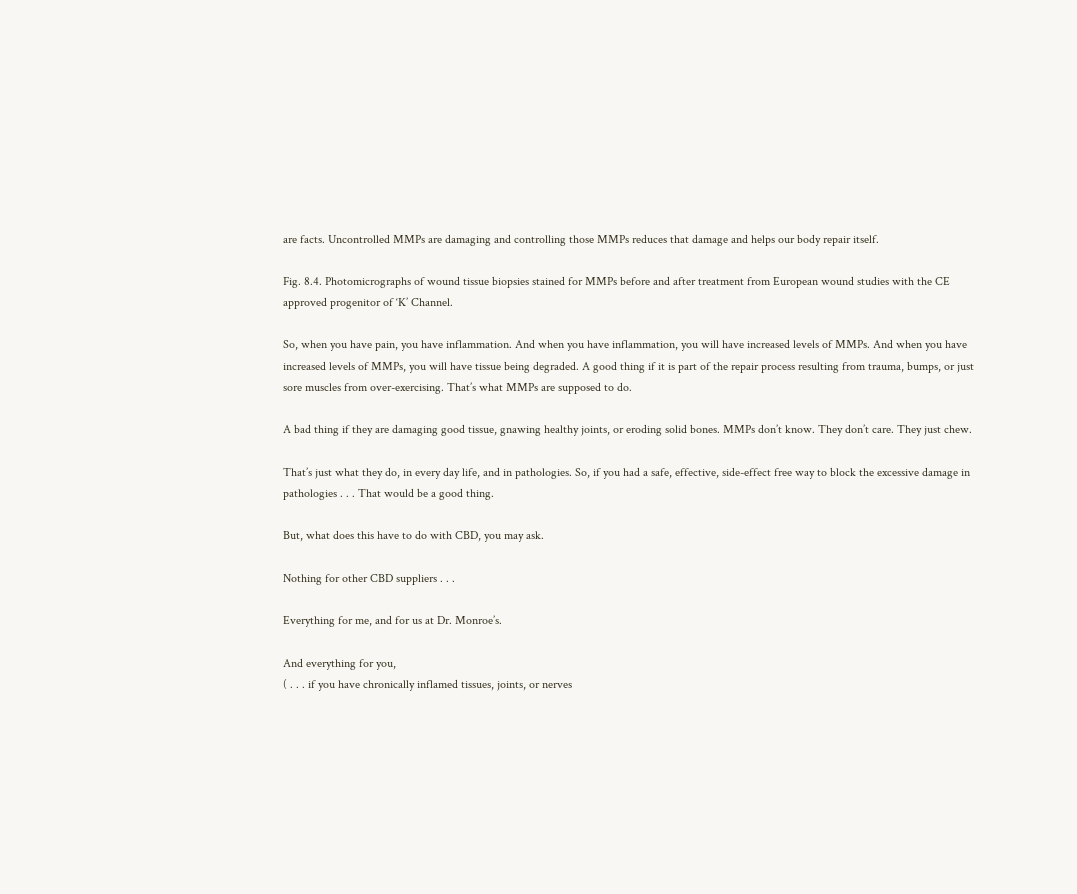are facts. Uncontrolled MMPs are damaging and controlling those MMPs reduces that damage and helps our body repair itself.

Fig. 8.4. Photomicrographs of wound tissue biopsies stained for MMPs before and after treatment from European wound studies with the CE approved progenitor of ‘K’ Channel.

So, when you have pain, you have inflammation. And when you have inflammation, you will have increased levels of MMPs. And when you have increased levels of MMPs, you will have tissue being degraded. A good thing if it is part of the repair process resulting from trauma, bumps, or just sore muscles from over-exercising. That’s what MMPs are supposed to do.

A bad thing if they are damaging good tissue, gnawing healthy joints, or eroding solid bones. MMPs don’t know. They don’t care. They just chew.

That’s just what they do, in every day life, and in pathologies. So, if you had a safe, effective, side-effect free way to block the excessive damage in pathologies . . . That would be a good thing.

But, what does this have to do with CBD, you may ask.

Nothing for other CBD suppliers . . .

Everything for me, and for us at Dr. Monroe’s.

And everything for you,
( . . . if you have chronically inflamed tissues, joints, or nerves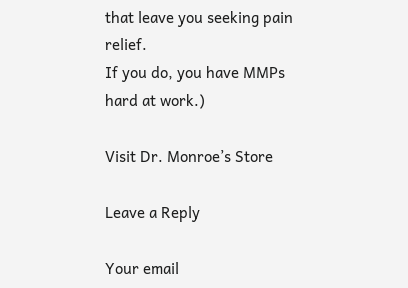that leave you seeking pain relief.
If you do, you have MMPs hard at work.)

Visit Dr. Monroe’s Store

Leave a Reply

Your email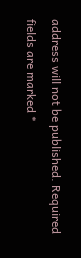address will not be published. Required fields are marked *